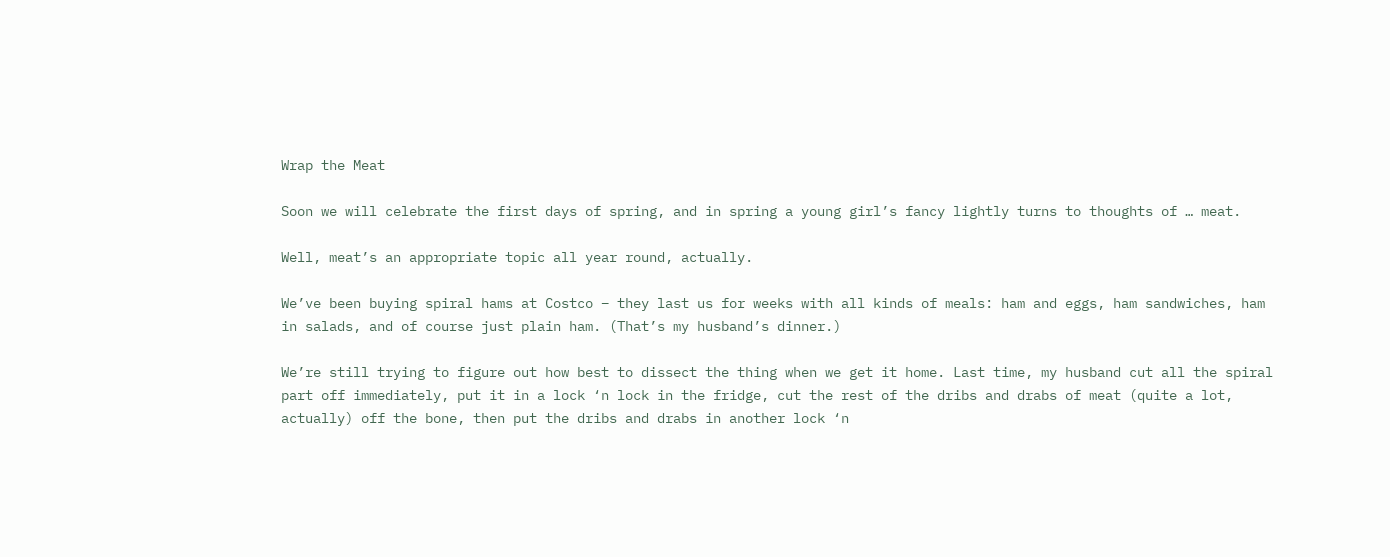Wrap the Meat

Soon we will celebrate the first days of spring, and in spring a young girl’s fancy lightly turns to thoughts of … meat.

Well, meat’s an appropriate topic all year round, actually.

We’ve been buying spiral hams at Costco – they last us for weeks with all kinds of meals: ham and eggs, ham sandwiches, ham in salads, and of course just plain ham. (That’s my husband’s dinner.)

We’re still trying to figure out how best to dissect the thing when we get it home. Last time, my husband cut all the spiral part off immediately, put it in a lock ‘n lock in the fridge, cut the rest of the dribs and drabs of meat (quite a lot, actually) off the bone, then put the dribs and drabs in another lock ‘n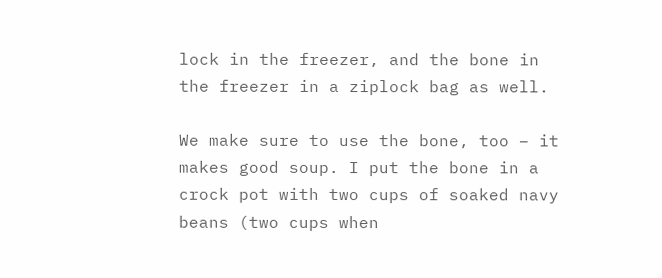lock in the freezer, and the bone in the freezer in a ziplock bag as well.

We make sure to use the bone, too – it makes good soup. I put the bone in a crock pot with two cups of soaked navy beans (two cups when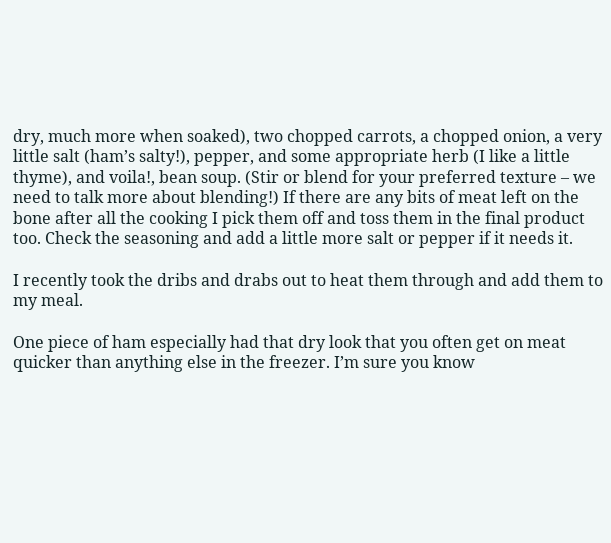dry, much more when soaked), two chopped carrots, a chopped onion, a very little salt (ham’s salty!), pepper, and some appropriate herb (I like a little thyme), and voila!, bean soup. (Stir or blend for your preferred texture – we need to talk more about blending!) If there are any bits of meat left on the bone after all the cooking I pick them off and toss them in the final product too. Check the seasoning and add a little more salt or pepper if it needs it.

I recently took the dribs and drabs out to heat them through and add them to my meal.

One piece of ham especially had that dry look that you often get on meat quicker than anything else in the freezer. I’m sure you know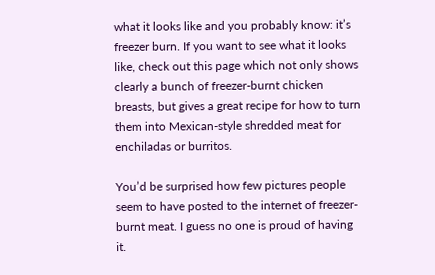what it looks like and you probably know: it’s freezer burn. If you want to see what it looks like, check out this page which not only shows clearly a bunch of freezer-burnt chicken breasts, but gives a great recipe for how to turn them into Mexican-style shredded meat for enchiladas or burritos.

You’d be surprised how few pictures people seem to have posted to the internet of freezer-burnt meat. I guess no one is proud of having it.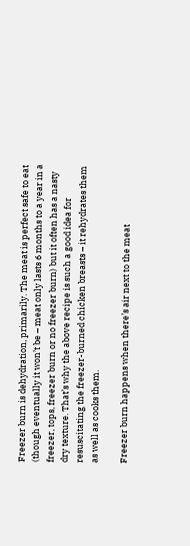Freezer burn is dehydration, primarily. The meat is perfect safe to eat (though eventually it won’t be – meat only lasts 6 months to a year in a freezer, tops, freezer burn or no freezer burn) but it often has a nasty dry texture. That’s why the above recipe is such a good idea for resuscitating the freezer-burned chicken breasts – it rehydrates them as well as cooks them.

Freezer burn happens when there’s air next to the meat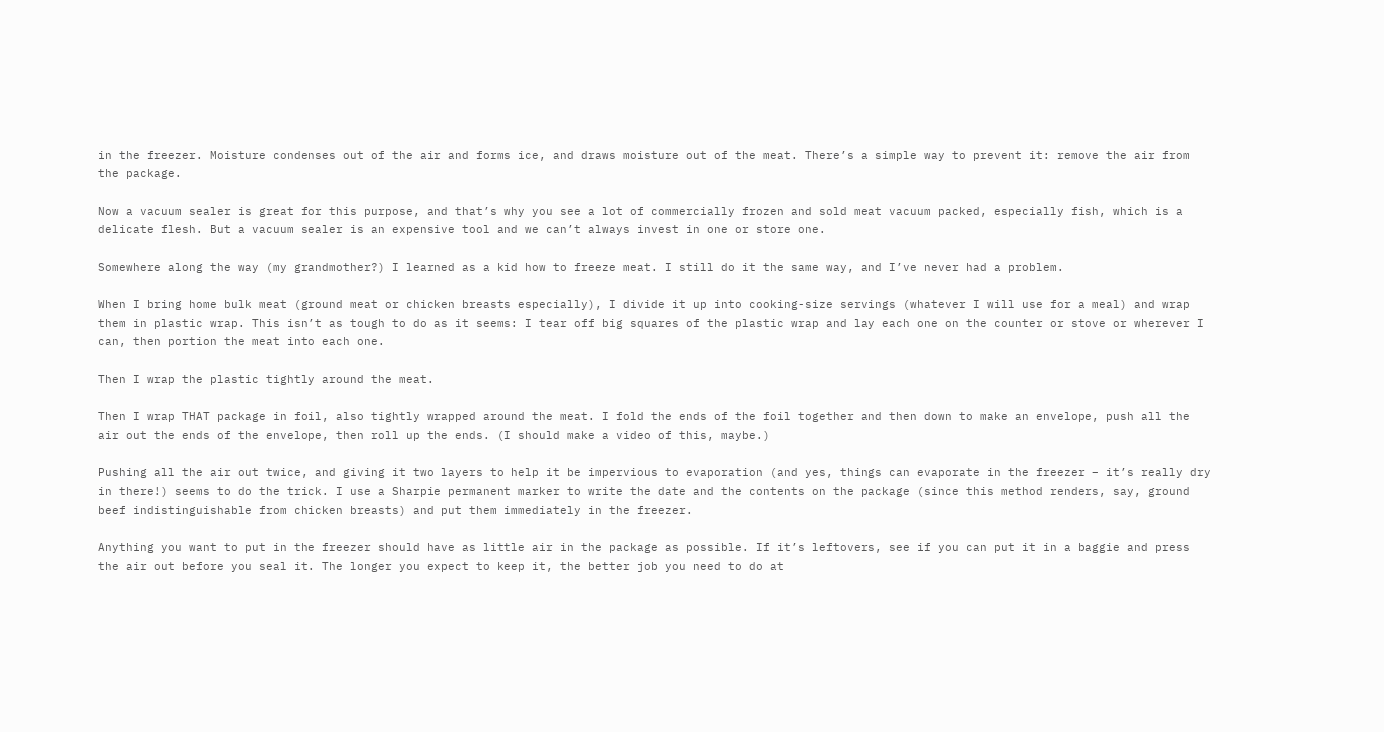in the freezer. Moisture condenses out of the air and forms ice, and draws moisture out of the meat. There’s a simple way to prevent it: remove the air from the package.

Now a vacuum sealer is great for this purpose, and that’s why you see a lot of commercially frozen and sold meat vacuum packed, especially fish, which is a delicate flesh. But a vacuum sealer is an expensive tool and we can’t always invest in one or store one.

Somewhere along the way (my grandmother?) I learned as a kid how to freeze meat. I still do it the same way, and I’ve never had a problem.

When I bring home bulk meat (ground meat or chicken breasts especially), I divide it up into cooking-size servings (whatever I will use for a meal) and wrap them in plastic wrap. This isn’t as tough to do as it seems: I tear off big squares of the plastic wrap and lay each one on the counter or stove or wherever I can, then portion the meat into each one.

Then I wrap the plastic tightly around the meat.

Then I wrap THAT package in foil, also tightly wrapped around the meat. I fold the ends of the foil together and then down to make an envelope, push all the air out the ends of the envelope, then roll up the ends. (I should make a video of this, maybe.)

Pushing all the air out twice, and giving it two layers to help it be impervious to evaporation (and yes, things can evaporate in the freezer – it’s really dry in there!) seems to do the trick. I use a Sharpie permanent marker to write the date and the contents on the package (since this method renders, say, ground beef indistinguishable from chicken breasts) and put them immediately in the freezer.

Anything you want to put in the freezer should have as little air in the package as possible. If it’s leftovers, see if you can put it in a baggie and press the air out before you seal it. The longer you expect to keep it, the better job you need to do at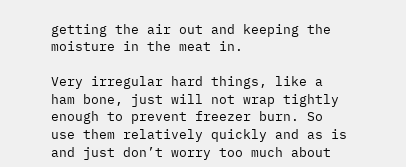getting the air out and keeping the moisture in the meat in.

Very irregular hard things, like a ham bone, just will not wrap tightly enough to prevent freezer burn. So use them relatively quickly and as is and just don’t worry too much about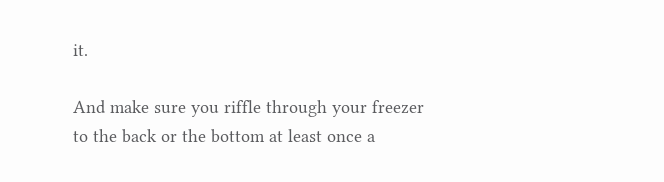it.

And make sure you riffle through your freezer to the back or the bottom at least once a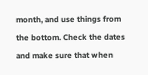month, and use things from the bottom. Check the dates and make sure that when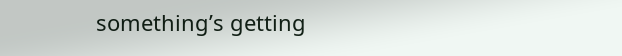something’s getting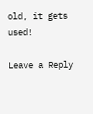old, it gets used!

Leave a Reply